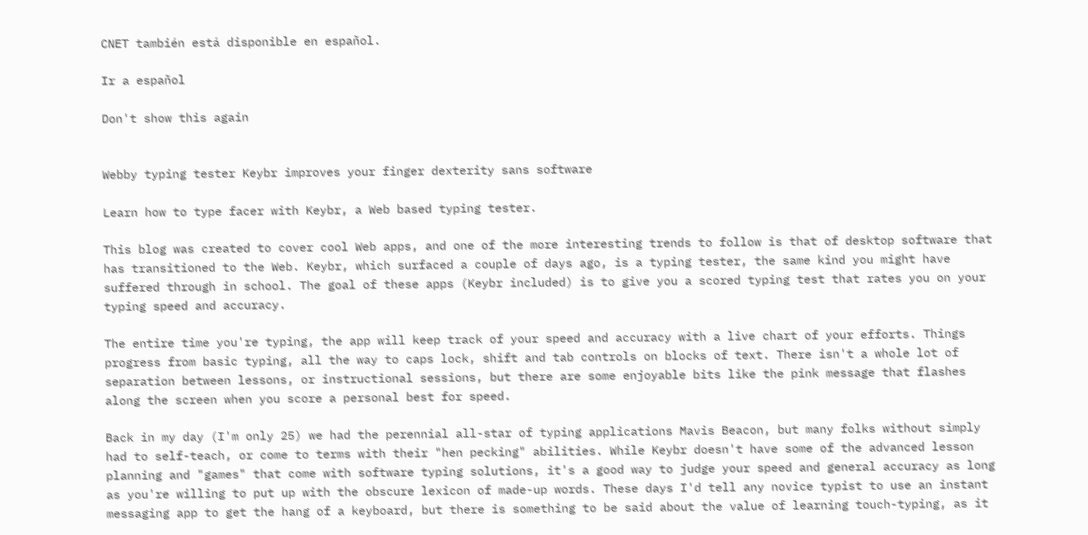CNET también está disponible en español.

Ir a español

Don't show this again


Webby typing tester Keybr improves your finger dexterity sans software

Learn how to type facer with Keybr, a Web based typing tester.

This blog was created to cover cool Web apps, and one of the more interesting trends to follow is that of desktop software that has transitioned to the Web. Keybr, which surfaced a couple of days ago, is a typing tester, the same kind you might have suffered through in school. The goal of these apps (Keybr included) is to give you a scored typing test that rates you on your typing speed and accuracy.

The entire time you're typing, the app will keep track of your speed and accuracy with a live chart of your efforts. Things progress from basic typing, all the way to caps lock, shift and tab controls on blocks of text. There isn't a whole lot of separation between lessons, or instructional sessions, but there are some enjoyable bits like the pink message that flashes along the screen when you score a personal best for speed.

Back in my day (I'm only 25) we had the perennial all-star of typing applications Mavis Beacon, but many folks without simply had to self-teach, or come to terms with their "hen pecking" abilities. While Keybr doesn't have some of the advanced lesson planning and "games" that come with software typing solutions, it's a good way to judge your speed and general accuracy as long as you're willing to put up with the obscure lexicon of made-up words. These days I'd tell any novice typist to use an instant messaging app to get the hang of a keyboard, but there is something to be said about the value of learning touch-typing, as it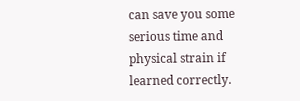can save you some serious time and physical strain if learned correctly.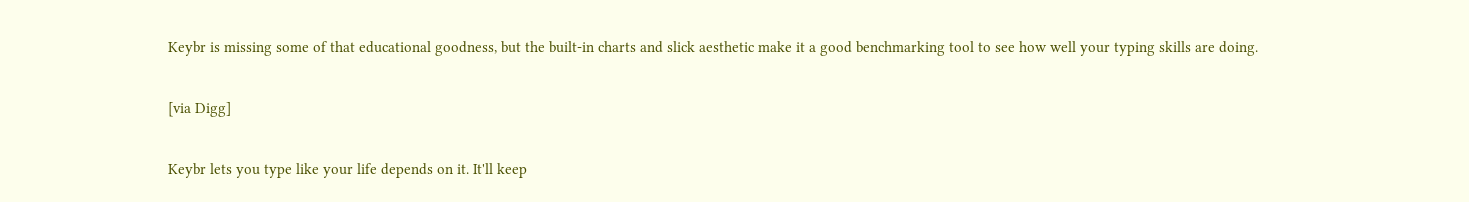Keybr is missing some of that educational goodness, but the built-in charts and slick aesthetic make it a good benchmarking tool to see how well your typing skills are doing.

[via Digg]

Keybr lets you type like your life depends on it. It'll keep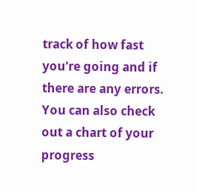track of how fast you're going and if there are any errors. You can also check out a chart of your progress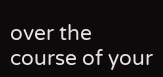over the course of your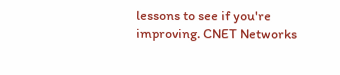lessons to see if you're improving. CNET Networks